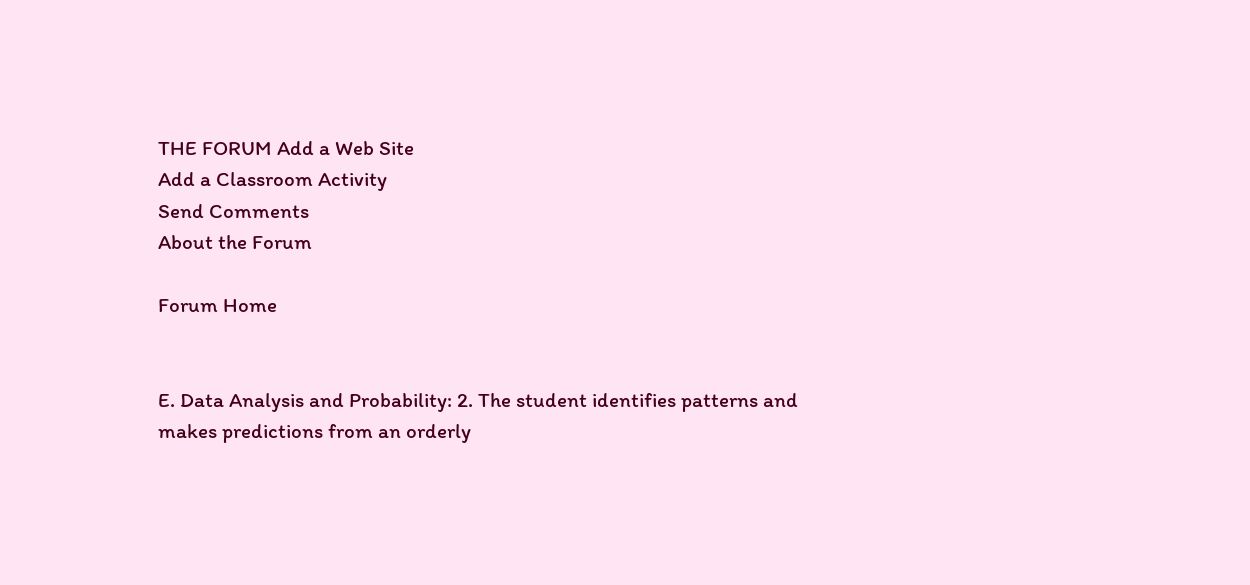THE FORUM Add a Web Site
Add a Classroom Activity
Send Comments
About the Forum

Forum Home


E. Data Analysis and Probability: 2. The student identifies patterns and makes predictions from an orderly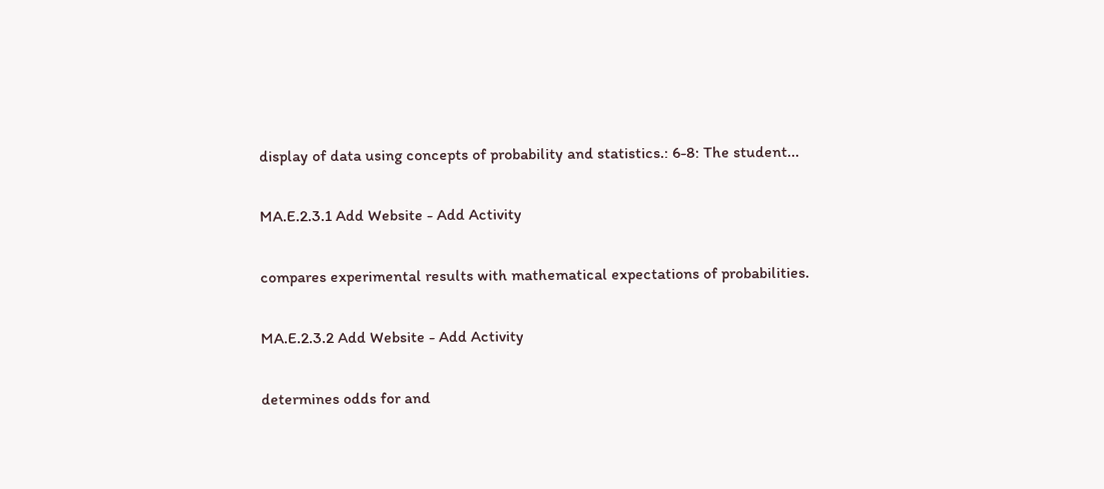display of data using concepts of probability and statistics.: 6-8: The student...

MA.E.2.3.1 Add Website - Add Activity

compares experimental results with mathematical expectations of probabilities.

MA.E.2.3.2 Add Website - Add Activity

determines odds for and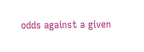odds against a given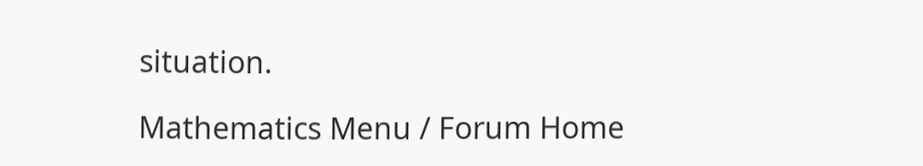situation.

Mathematics Menu / Forum Home